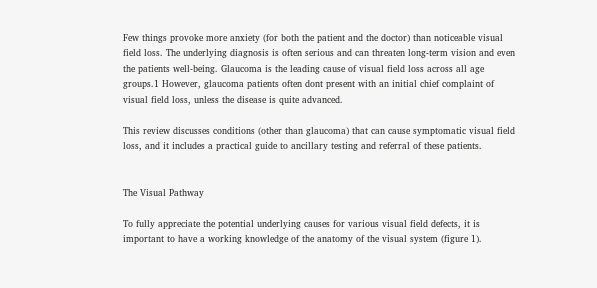Few things provoke more anxiety (for both the patient and the doctor) than noticeable visual field loss. The underlying diagnosis is often serious and can threaten long-term vision and even the patients well-being. Glaucoma is the leading cause of visual field loss across all age groups.1 However, glaucoma patients often dont present with an initial chief complaint of visual field loss, unless the disease is quite advanced.

This review discusses conditions (other than glaucoma) that can cause symptomatic visual field loss, and it includes a practical guide to ancillary testing and referral of these patients.


The Visual Pathway

To fully appreciate the potential underlying causes for various visual field defects, it is important to have a working knowledge of the anatomy of the visual system (figure 1).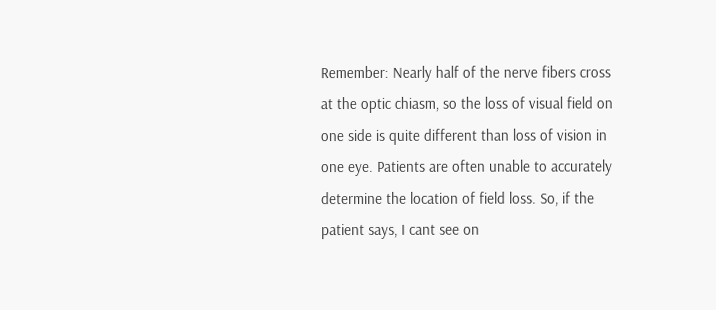Remember: Nearly half of the nerve fibers cross at the optic chiasm, so the loss of visual field on one side is quite different than loss of vision in one eye. Patients are often unable to accurately determine the location of field loss. So, if the patient says, I cant see on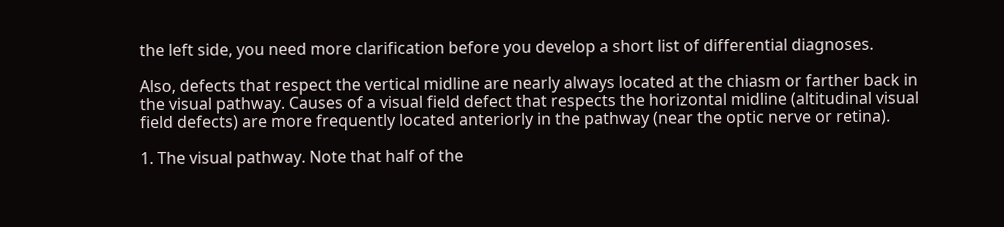the left side, you need more clarification before you develop a short list of differential diagnoses.

Also, defects that respect the vertical midline are nearly always located at the chiasm or farther back in the visual pathway. Causes of a visual field defect that respects the horizontal midline (altitudinal visual field defects) are more frequently located anteriorly in the pathway (near the optic nerve or retina).

1. The visual pathway. Note that half of the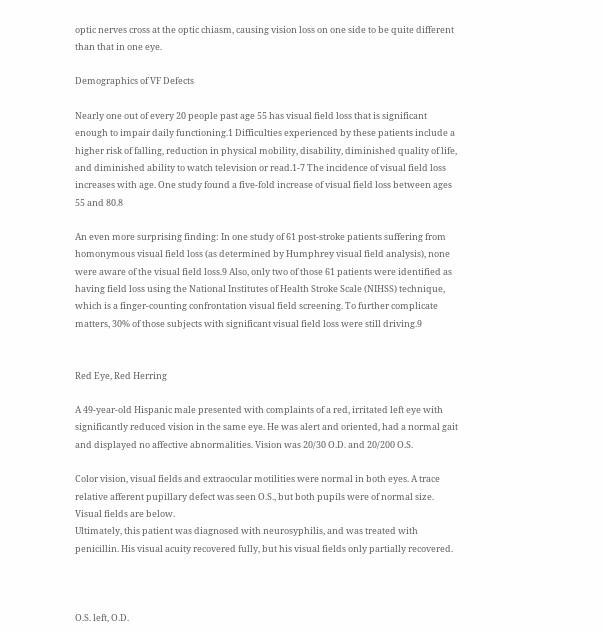optic nerves cross at the optic chiasm, causing vision loss on one side to be quite different than that in one eye.

Demographics of VF Defects

Nearly one out of every 20 people past age 55 has visual field loss that is significant enough to impair daily functioning.1 Difficulties experienced by these patients include a higher risk of falling, reduction in physical mobility, disability, diminished quality of life, and diminished ability to watch television or read.1-7 The incidence of visual field loss increases with age. One study found a five-fold increase of visual field loss between ages 55 and 80.8

An even more surprising finding: In one study of 61 post-stroke patients suffering from homonymous visual field loss (as determined by Humphrey visual field analysis), none were aware of the visual field loss.9 Also, only two of those 61 patients were identified as having field loss using the National Institutes of Health Stroke Scale (NIHSS) technique, which is a finger-counting confrontation visual field screening. To further complicate matters, 30% of those subjects with significant visual field loss were still driving.9


Red Eye, Red Herring

A 49-year-old Hispanic male presented with complaints of a red, irritated left eye with significantly reduced vision in the same eye. He was alert and oriented, had a normal gait and displayed no affective abnormalities. Vision was 20/30 O.D. and 20/200 O.S.

Color vision, visual fields and extraocular motilities were normal in both eyes. A trace relative afferent pupillary defect was seen O.S., but both pupils were of normal size. Visual fields are below.
Ultimately, this patient was diagnosed with neurosyphilis, and was treated with penicillin. His visual acuity recovered fully, but his visual fields only partially recovered.



O.S. left, O.D.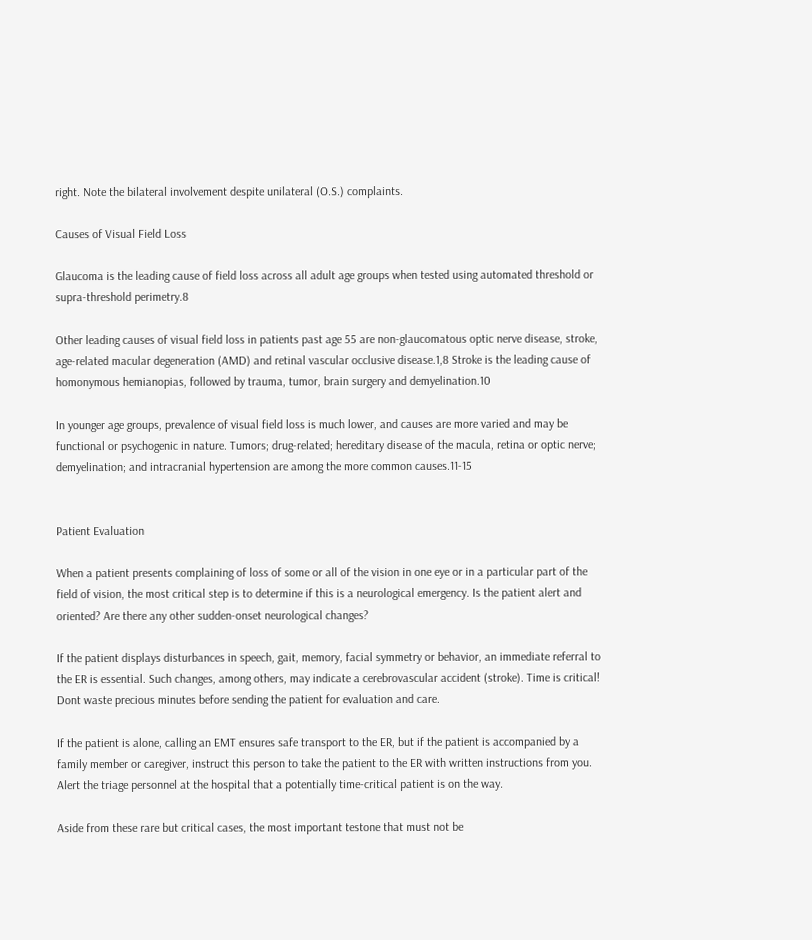right. Note the bilateral involvement despite unilateral (O.S.) complaints.

Causes of Visual Field Loss

Glaucoma is the leading cause of field loss across all adult age groups when tested using automated threshold or supra-threshold perimetry.8

Other leading causes of visual field loss in patients past age 55 are non-glaucomatous optic nerve disease, stroke, age-related macular degeneration (AMD) and retinal vascular occlusive disease.1,8 Stroke is the leading cause of homonymous hemianopias, followed by trauma, tumor, brain surgery and demyelination.10

In younger age groups, prevalence of visual field loss is much lower, and causes are more varied and may be functional or psychogenic in nature. Tumors; drug-related; hereditary disease of the macula, retina or optic nerve; demyelination; and intracranial hypertension are among the more common causes.11-15


Patient Evaluation

When a patient presents complaining of loss of some or all of the vision in one eye or in a particular part of the field of vision, the most critical step is to determine if this is a neurological emergency. Is the patient alert and oriented? Are there any other sudden-onset neurological changes?

If the patient displays disturbances in speech, gait, memory, facial symmetry or behavior, an immediate referral to the ER is essential. Such changes, among others, may indicate a cerebrovascular accident (stroke). Time is critical! Dont waste precious minutes before sending the patient for evaluation and care.

If the patient is alone, calling an EMT ensures safe transport to the ER, but if the patient is accompanied by a family member or caregiver, instruct this person to take the patient to the ER with written instructions from you. Alert the triage personnel at the hospital that a potentially time-critical patient is on the way.

Aside from these rare but critical cases, the most important testone that must not be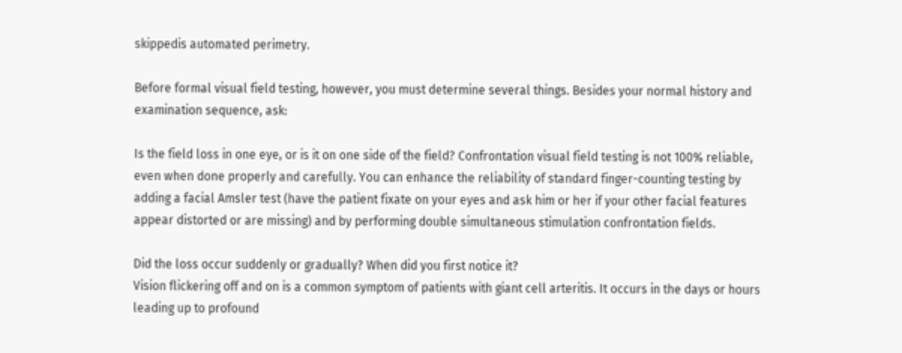skippedis automated perimetry.

Before formal visual field testing, however, you must determine several things. Besides your normal history and examination sequence, ask:

Is the field loss in one eye, or is it on one side of the field? Confrontation visual field testing is not 100% reliable, even when done properly and carefully. You can enhance the reliability of standard finger-counting testing by adding a facial Amsler test (have the patient fixate on your eyes and ask him or her if your other facial features appear distorted or are missing) and by performing double simultaneous stimulation confrontation fields.

Did the loss occur suddenly or gradually? When did you first notice it?
Vision flickering off and on is a common symptom of patients with giant cell arteritis. It occurs in the days or hours leading up to profound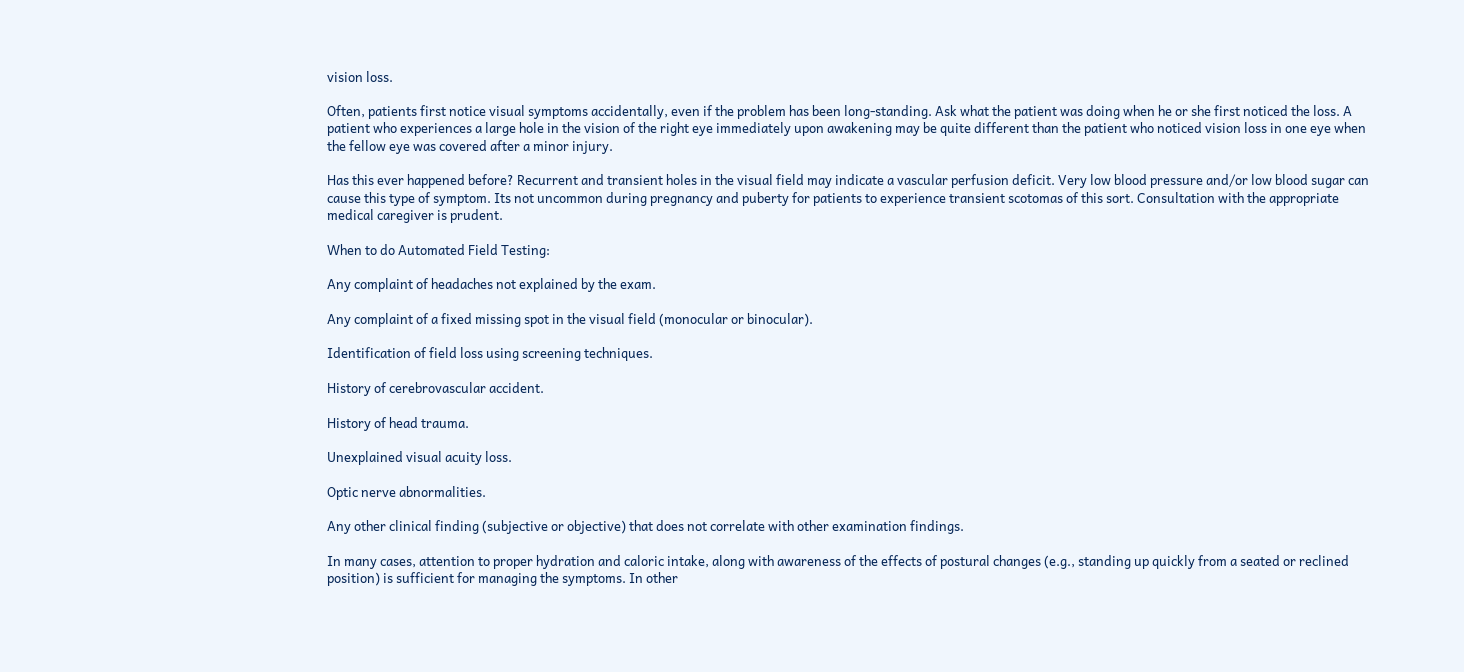vision loss.

Often, patients first notice visual symptoms accidentally, even if the problem has been long-standing. Ask what the patient was doing when he or she first noticed the loss. A patient who experiences a large hole in the vision of the right eye immediately upon awakening may be quite different than the patient who noticed vision loss in one eye when the fellow eye was covered after a minor injury.

Has this ever happened before? Recurrent and transient holes in the visual field may indicate a vascular perfusion deficit. Very low blood pressure and/or low blood sugar can cause this type of symptom. Its not uncommon during pregnancy and puberty for patients to experience transient scotomas of this sort. Consultation with the appropriate medical caregiver is prudent.

When to do Automated Field Testing:

Any complaint of headaches not explained by the exam.

Any complaint of a fixed missing spot in the visual field (monocular or binocular).

Identification of field loss using screening techniques.

History of cerebrovascular accident.

History of head trauma.

Unexplained visual acuity loss.

Optic nerve abnormalities.

Any other clinical finding (subjective or objective) that does not correlate with other examination findings.

In many cases, attention to proper hydration and caloric intake, along with awareness of the effects of postural changes (e.g., standing up quickly from a seated or reclined position) is sufficient for managing the symptoms. In other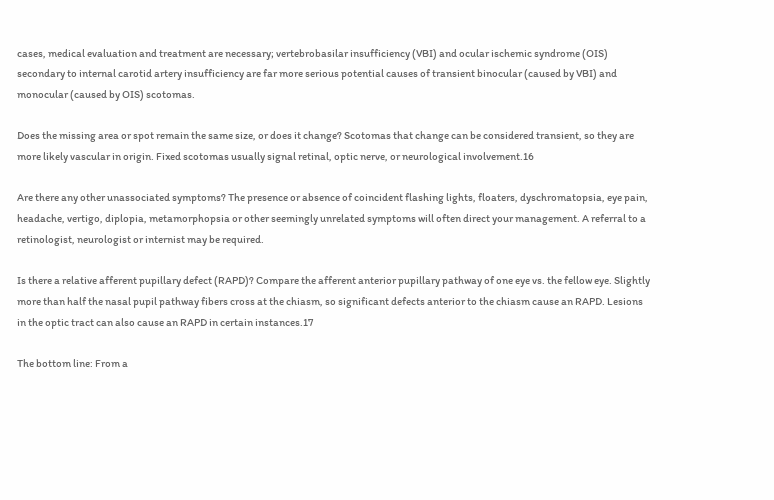cases, medical evaluation and treatment are necessary; vertebrobasilar insufficiency (VBI) and ocular ischemic syndrome (OIS) secondary to internal carotid artery insufficiency are far more serious potential causes of transient binocular (caused by VBI) and monocular (caused by OIS) scotomas.

Does the missing area or spot remain the same size, or does it change? Scotomas that change can be considered transient, so they are more likely vascular in origin. Fixed scotomas usually signal retinal, optic nerve, or neurological involvement.16

Are there any other unassociated symptoms? The presence or absence of coincident flashing lights, floaters, dyschromatopsia, eye pain, headache, vertigo, diplopia, metamorphopsia or other seemingly unrelated symptoms will often direct your management. A referral to a retinologist, neurologist or internist may be required.

Is there a relative afferent pupillary defect (RAPD)? Compare the afferent anterior pupillary pathway of one eye vs. the fellow eye. Slightly more than half the nasal pupil pathway fibers cross at the chiasm, so significant defects anterior to the chiasm cause an RAPD. Lesions in the optic tract can also cause an RAPD in certain instances.17

The bottom line: From a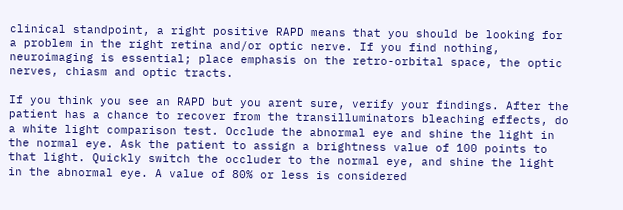clinical standpoint, a right positive RAPD means that you should be looking for a problem in the right retina and/or optic nerve. If you find nothing, neuroimaging is essential; place emphasis on the retro-orbital space, the optic nerves, chiasm and optic tracts.

If you think you see an RAPD but you arent sure, verify your findings. After the patient has a chance to recover from the transilluminators bleaching effects, do a white light comparison test. Occlude the abnormal eye and shine the light in the normal eye. Ask the patient to assign a brightness value of 100 points to that light. Quickly switch the occluder to the normal eye, and shine the light in the abnormal eye. A value of 80% or less is considered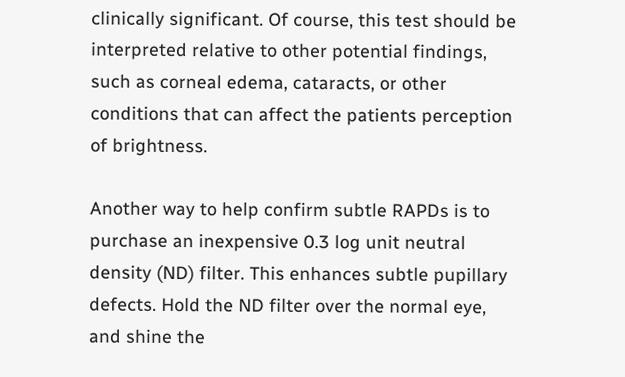clinically significant. Of course, this test should be interpreted relative to other potential findings, such as corneal edema, cataracts, or other conditions that can affect the patients perception of brightness.

Another way to help confirm subtle RAPDs is to purchase an inexpensive 0.3 log unit neutral density (ND) filter. This enhances subtle pupillary defects. Hold the ND filter over the normal eye, and shine the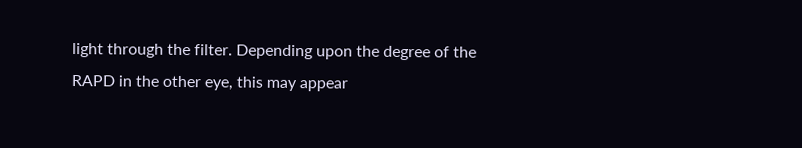light through the filter. Depending upon the degree of the RAPD in the other eye, this may appear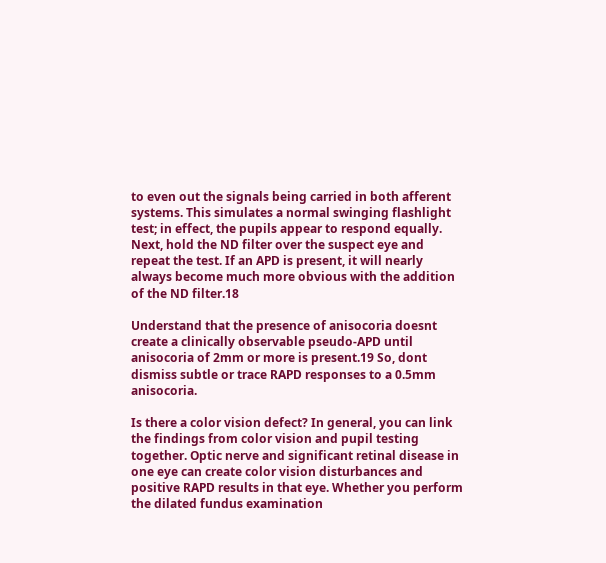to even out the signals being carried in both afferent systems. This simulates a normal swinging flashlight test; in effect, the pupils appear to respond equally. Next, hold the ND filter over the suspect eye and repeat the test. If an APD is present, it will nearly always become much more obvious with the addition of the ND filter.18

Understand that the presence of anisocoria doesnt create a clinically observable pseudo-APD until anisocoria of 2mm or more is present.19 So, dont dismiss subtle or trace RAPD responses to a 0.5mm anisocoria.

Is there a color vision defect? In general, you can link the findings from color vision and pupil testing together. Optic nerve and significant retinal disease in one eye can create color vision disturbances and positive RAPD results in that eye. Whether you perform the dilated fundus examination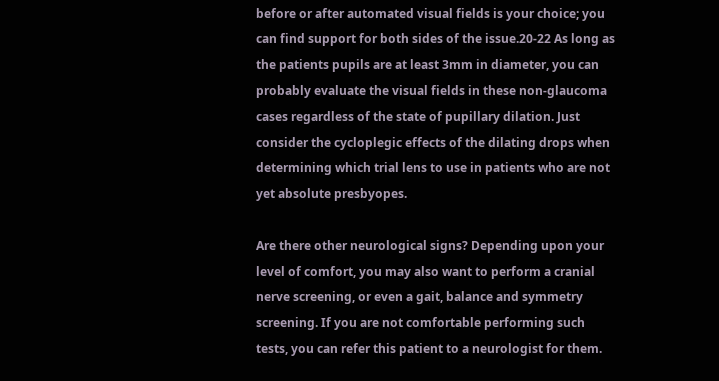before or after automated visual fields is your choice; you can find support for both sides of the issue.20-22 As long as the patients pupils are at least 3mm in diameter, you can probably evaluate the visual fields in these non-glaucoma cases regardless of the state of pupillary dilation. Just consider the cycloplegic effects of the dilating drops when determining which trial lens to use in patients who are not yet absolute presbyopes.

Are there other neurological signs? Depending upon your level of comfort, you may also want to perform a cranial nerve screening, or even a gait, balance and symmetry screening. If you are not comfortable performing such tests, you can refer this patient to a neurologist for them.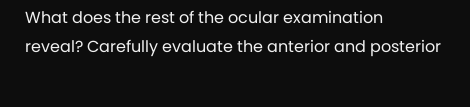What does the rest of the ocular examination reveal? Carefully evaluate the anterior and posterior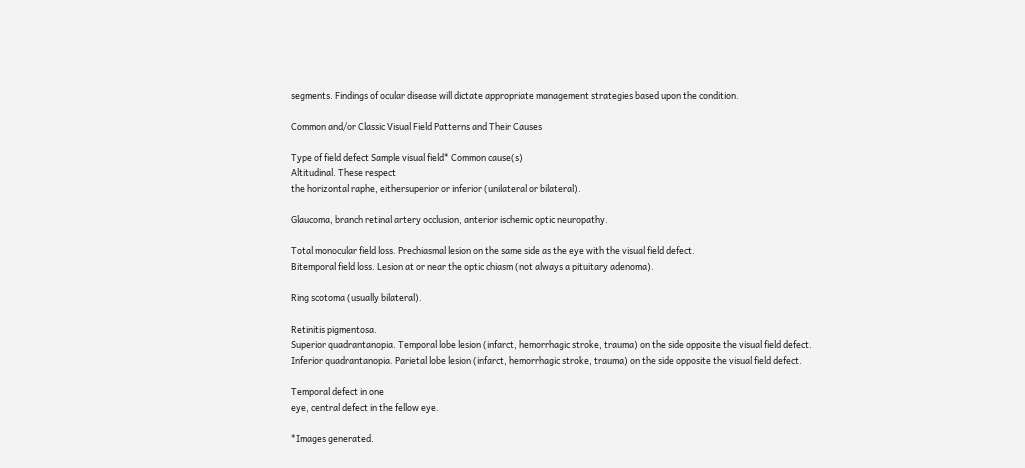segments. Findings of ocular disease will dictate appropriate management strategies based upon the condition.

Common and/or Classic Visual Field Patterns and Their Causes

Type of field defect Sample visual field* Common cause(s)
Altitudinal. These respect
the horizontal raphe, eithersuperior or inferior (unilateral or bilateral).

Glaucoma, branch retinal artery occlusion, anterior ischemic optic neuropathy.

Total monocular field loss. Prechiasmal lesion on the same side as the eye with the visual field defect.
Bitemporal field loss. Lesion at or near the optic chiasm (not always a pituitary adenoma).

Ring scotoma (usually bilateral).

Retinitis pigmentosa.
Superior quadrantanopia. Temporal lobe lesion (infarct, hemorrhagic stroke, trauma) on the side opposite the visual field defect.
Inferior quadrantanopia. Parietal lobe lesion (infarct, hemorrhagic stroke, trauma) on the side opposite the visual field defect.

Temporal defect in one
eye, central defect in the fellow eye.

*Images generated.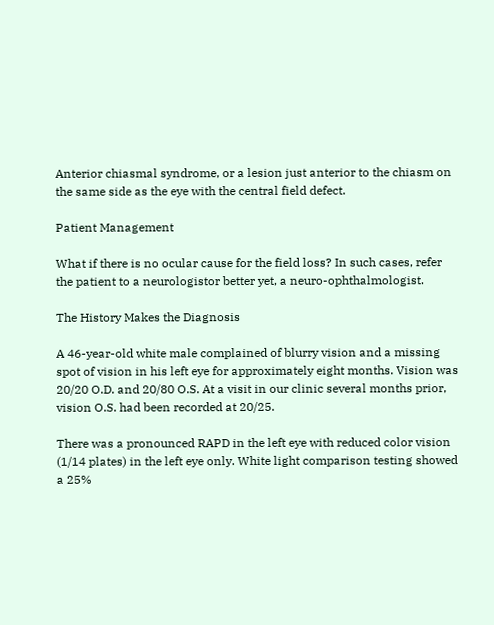Anterior chiasmal syndrome, or a lesion just anterior to the chiasm on the same side as the eye with the central field defect.

Patient Management

What if there is no ocular cause for the field loss? In such cases, refer the patient to a neurologistor better yet, a neuro-ophthalmologist.

The History Makes the Diagnosis

A 46-year-old white male complained of blurry vision and a missing spot of vision in his left eye for approximately eight months. Vision was 20/20 O.D. and 20/80 O.S. At a visit in our clinic several months prior, vision O.S. had been recorded at 20/25.

There was a pronounced RAPD in the left eye with reduced color vision (1/14 plates) in the left eye only. White light comparison testing showed a 25%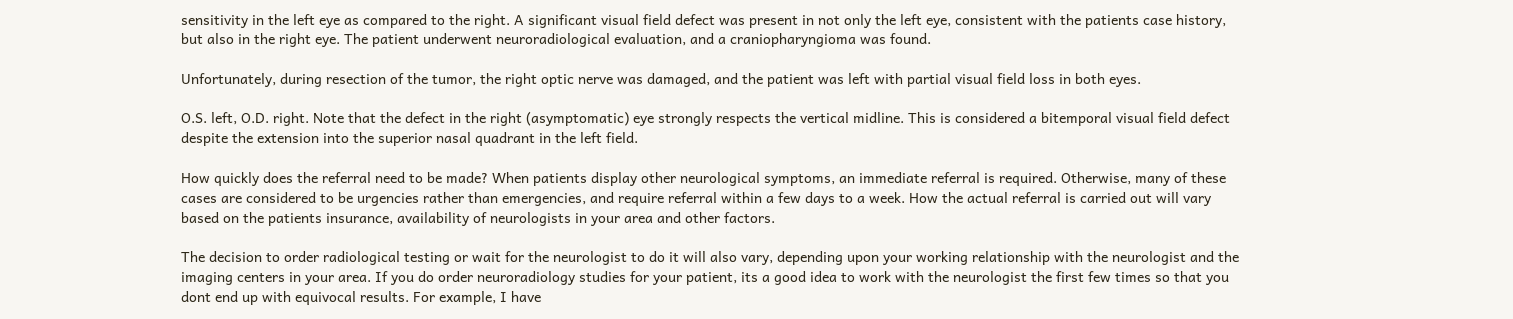sensitivity in the left eye as compared to the right. A significant visual field defect was present in not only the left eye, consistent with the patients case history, but also in the right eye. The patient underwent neuroradiological evaluation, and a craniopharyngioma was found.

Unfortunately, during resection of the tumor, the right optic nerve was damaged, and the patient was left with partial visual field loss in both eyes.

O.S. left, O.D. right. Note that the defect in the right (asymptomatic) eye strongly respects the vertical midline. This is considered a bitemporal visual field defect despite the extension into the superior nasal quadrant in the left field.

How quickly does the referral need to be made? When patients display other neurological symptoms, an immediate referral is required. Otherwise, many of these cases are considered to be urgencies rather than emergencies, and require referral within a few days to a week. How the actual referral is carried out will vary based on the patients insurance, availability of neurologists in your area and other factors.

The decision to order radiological testing or wait for the neurologist to do it will also vary, depending upon your working relationship with the neurologist and the imaging centers in your area. If you do order neuroradiology studies for your patient, its a good idea to work with the neurologist the first few times so that you dont end up with equivocal results. For example, I have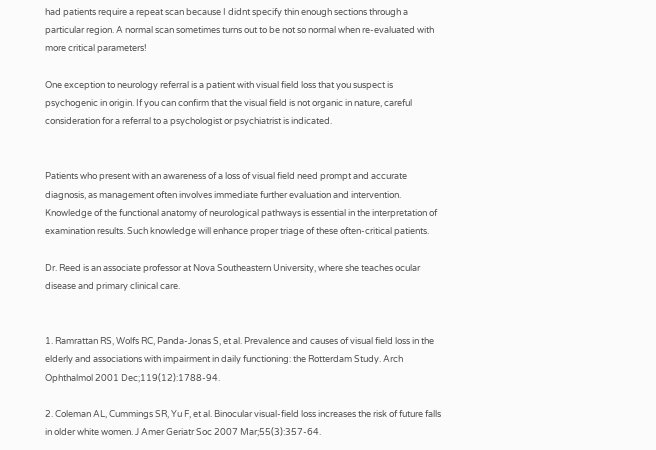had patients require a repeat scan because I didnt specify thin enough sections through a particular region. A normal scan sometimes turns out to be not so normal when re-evaluated with more critical parameters!

One exception to neurology referral is a patient with visual field loss that you suspect is psychogenic in origin. If you can confirm that the visual field is not organic in nature, careful consideration for a referral to a psychologist or psychiatrist is indicated.


Patients who present with an awareness of a loss of visual field need prompt and accurate diagnosis, as management often involves immediate further evaluation and intervention. Knowledge of the functional anatomy of neurological pathways is essential in the interpretation of examination results. Such knowledge will enhance proper triage of these often-critical patients.

Dr. Reed is an associate professor at Nova Southeastern University, where she teaches ocular disease and primary clinical care.


1. Ramrattan RS, Wolfs RC, Panda-Jonas S, et al. Prevalence and causes of visual field loss in the elderly and associations with impairment in daily functioning: the Rotterdam Study. Arch Ophthalmol 2001 Dec;119(12):1788-94.

2. Coleman AL, Cummings SR, Yu F, et al. Binocular visual-field loss increases the risk of future falls in older white women. J Amer Geriatr Soc 2007 Mar;55(3):357-64.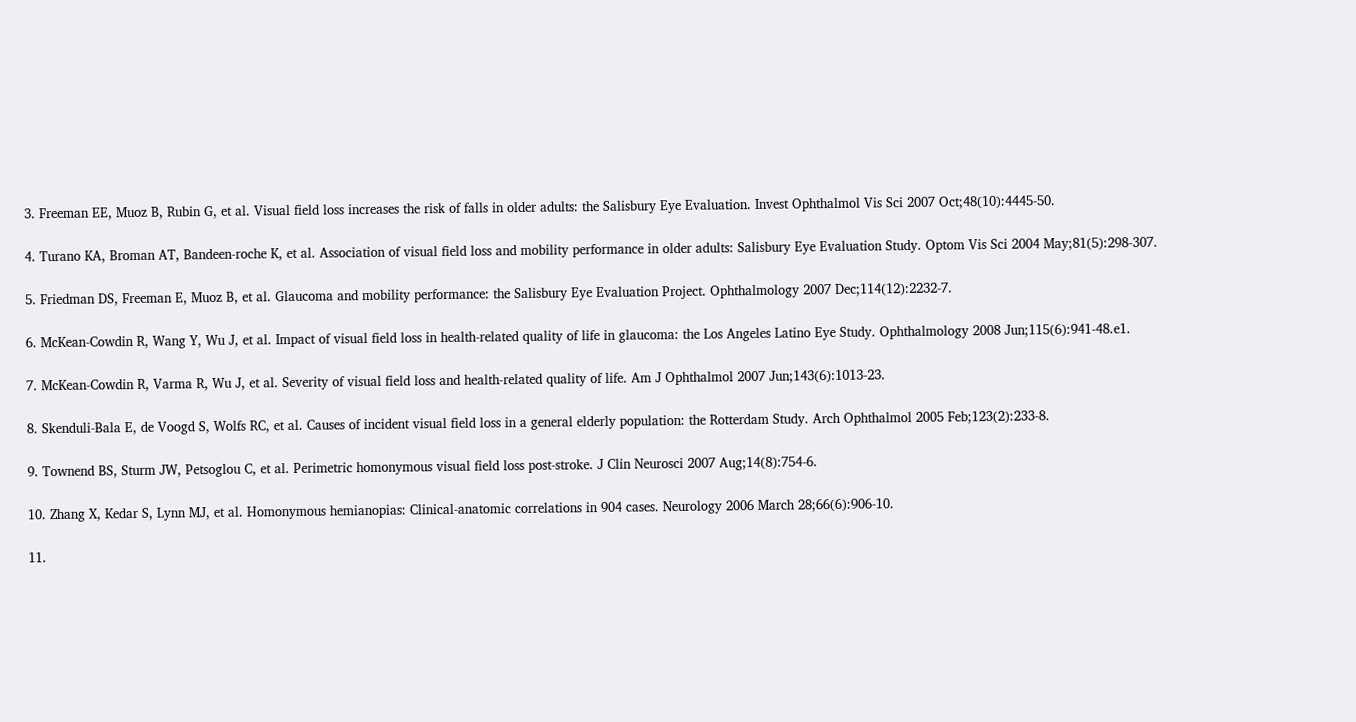3. Freeman EE, Muoz B, Rubin G, et al. Visual field loss increases the risk of falls in older adults: the Salisbury Eye Evaluation. Invest Ophthalmol Vis Sci 2007 Oct;48(10):4445-50.

4. Turano KA, Broman AT, Bandeen-roche K, et al. Association of visual field loss and mobility performance in older adults: Salisbury Eye Evaluation Study. Optom Vis Sci 2004 May;81(5):298-307.

5. Friedman DS, Freeman E, Muoz B, et al. Glaucoma and mobility performance: the Salisbury Eye Evaluation Project. Ophthalmology 2007 Dec;114(12):2232-7.

6. McKean-Cowdin R, Wang Y, Wu J, et al. Impact of visual field loss in health-related quality of life in glaucoma: the Los Angeles Latino Eye Study. Ophthalmology 2008 Jun;115(6):941-48.e1.

7. McKean-Cowdin R, Varma R, Wu J, et al. Severity of visual field loss and health-related quality of life. Am J Ophthalmol 2007 Jun;143(6):1013-23.

8. Skenduli-Bala E, de Voogd S, Wolfs RC, et al. Causes of incident visual field loss in a general elderly population: the Rotterdam Study. Arch Ophthalmol 2005 Feb;123(2):233-8.

9. Townend BS, Sturm JW, Petsoglou C, et al. Perimetric homonymous visual field loss post-stroke. J Clin Neurosci 2007 Aug;14(8):754-6.

10. Zhang X, Kedar S, Lynn MJ, et al. Homonymous hemianopias: Clinical-anatomic correlations in 904 cases. Neurology 2006 March 28;66(6):906-10.

11.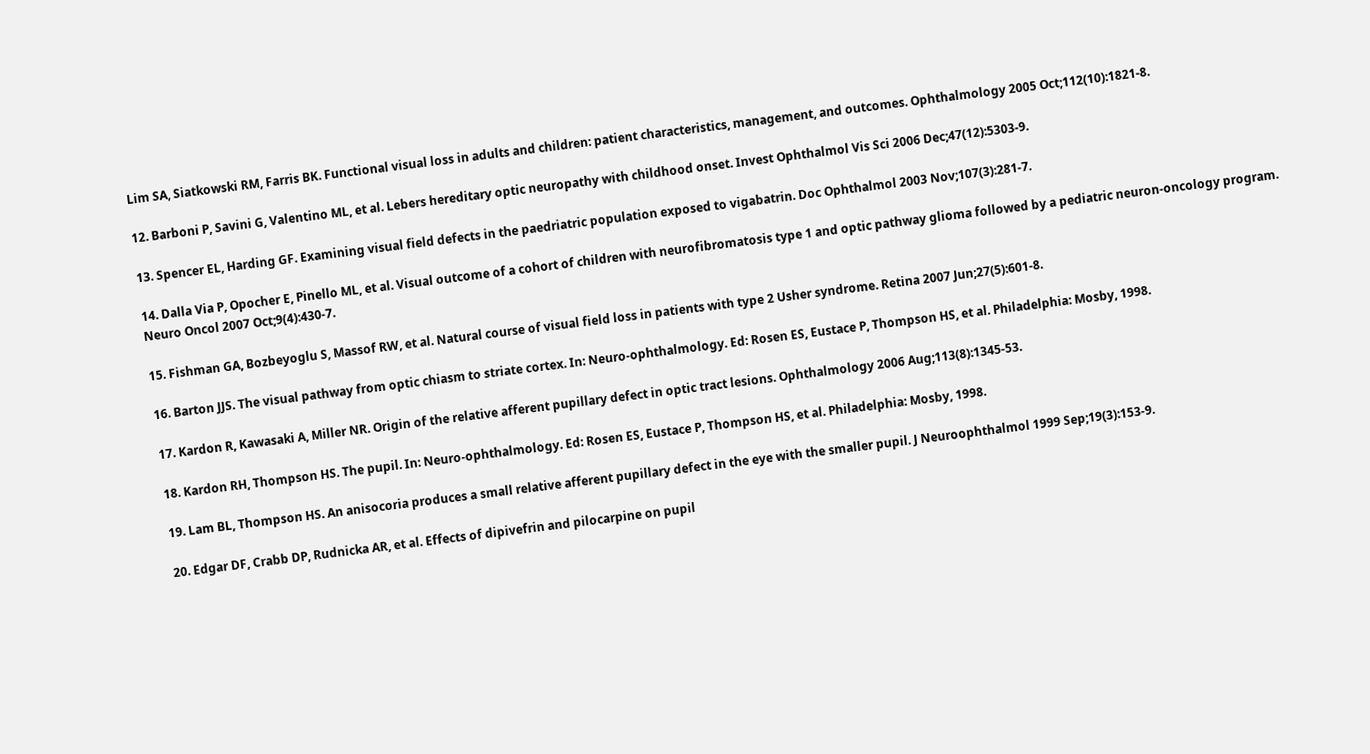Lim SA, Siatkowski RM, Farris BK. Functional visual loss in adults and children: patient characteristics, management, and outcomes. Ophthalmology 2005 Oct;112(10):1821-8.

12. Barboni P, Savini G, Valentino ML, et al. Lebers hereditary optic neuropathy with childhood onset. Invest Ophthalmol Vis Sci 2006 Dec;47(12):5303-9.

13. Spencer EL, Harding GF. Examining visual field defects in the paedriatric population exposed to vigabatrin. Doc Ophthalmol 2003 Nov;107(3):281-7.

14. Dalla Via P, Opocher E, Pinello ML, et al. Visual outcome of a cohort of children with neurofibromatosis type 1 and optic pathway glioma followed by a pediatric neuron-oncology program. Neuro Oncol 2007 Oct;9(4):430-7.

15. Fishman GA, Bozbeyoglu S, Massof RW, et al. Natural course of visual field loss in patients with type 2 Usher syndrome. Retina 2007 Jun;27(5):601-8.

16. Barton JJS. The visual pathway from optic chiasm to striate cortex. In: Neuro-ophthalmology. Ed: Rosen ES, Eustace P, Thompson HS, et al. Philadelphia: Mosby, 1998.

17. Kardon R, Kawasaki A, Miller NR. Origin of the relative afferent pupillary defect in optic tract lesions. Ophthalmology 2006 Aug;113(8):1345-53.

18. Kardon RH, Thompson HS. The pupil. In: Neuro-ophthalmology. Ed: Rosen ES, Eustace P, Thompson HS, et al. Philadelphia: Mosby, 1998.

19. Lam BL, Thompson HS. An anisocoria produces a small relative afferent pupillary defect in the eye with the smaller pupil. J Neuroophthalmol 1999 Sep;19(3):153-9.

20. Edgar DF, Crabb DP, Rudnicka AR, et al. Effects of dipivefrin and pilocarpine on pupil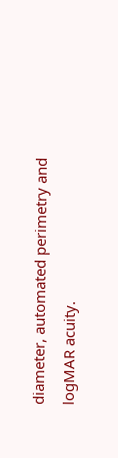diameter, automated perimetry and logMAR acuity.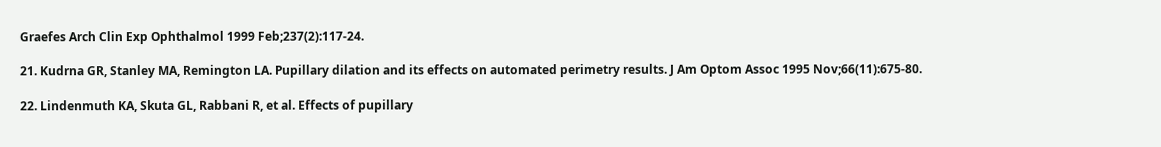Graefes Arch Clin Exp Ophthalmol 1999 Feb;237(2):117-24.

21. Kudrna GR, Stanley MA, Remington LA. Pupillary dilation and its effects on automated perimetry results. J Am Optom Assoc 1995 Nov;66(11):675-80.

22. Lindenmuth KA, Skuta GL, Rabbani R, et al. Effects of pupillary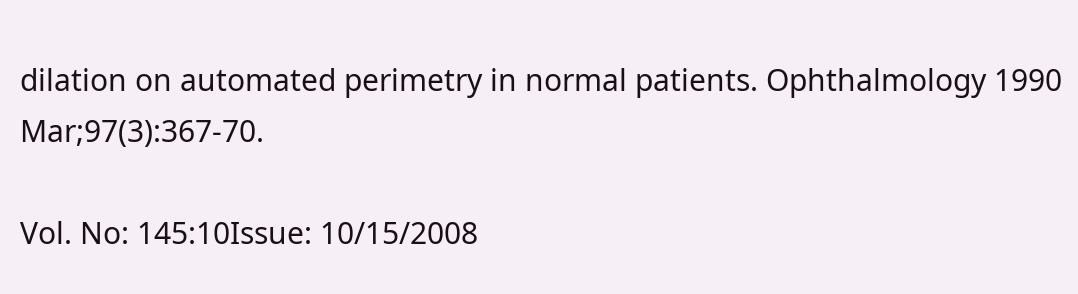dilation on automated perimetry in normal patients. Ophthalmology 1990 Mar;97(3):367-70.

Vol. No: 145:10Issue: 10/15/2008